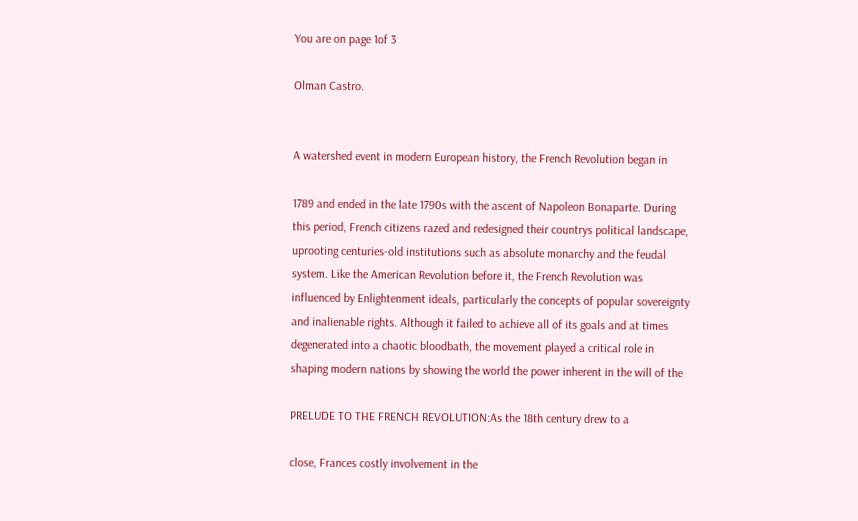You are on page 1of 3

Olman Castro.


A watershed event in modern European history, the French Revolution began in

1789 and ended in the late 1790s with the ascent of Napoleon Bonaparte. During
this period, French citizens razed and redesigned their countrys political landscape,
uprooting centuries-old institutions such as absolute monarchy and the feudal
system. Like the American Revolution before it, the French Revolution was
influenced by Enlightenment ideals, particularly the concepts of popular sovereignty
and inalienable rights. Although it failed to achieve all of its goals and at times
degenerated into a chaotic bloodbath, the movement played a critical role in
shaping modern nations by showing the world the power inherent in the will of the

PRELUDE TO THE FRENCH REVOLUTION:As the 18th century drew to a

close, Frances costly involvement in the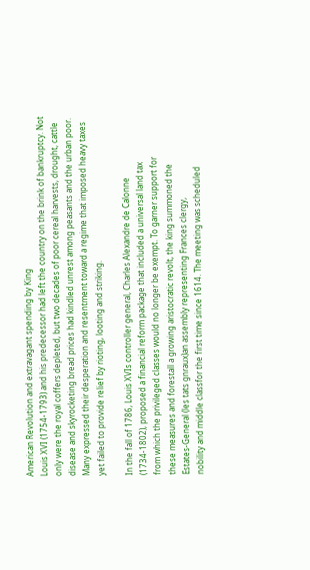American Revolution and extravagant spending by King
Louis XVI (1754-1793) and his predecessor had left the country on the brink of bankruptcy. Not
only were the royal coffers depleted, but two decades of poor cereal harvests, drought, cattle
disease and skyrocketing bread prices had kindled unrest among peasants and the urban poor.
Many expressed their desperation and resentment toward a regime that imposed heavy taxes
yet failed to provide relief by rioting, looting and striking.

In the fall of 1786, Louis XVIs controller general, Charles Alexandre de Calonne
(1734-1802), proposed a financial reform package that included a universal land tax
from which the privileged classes would no longer be exempt. To garner support for
these measures and forestall a growing aristocratic revolt, the king summoned the
Estates-General (les tats gnraux)an assembly representing Frances clergy,
nobility and middle classfor the first time since 1614. The meeting was scheduled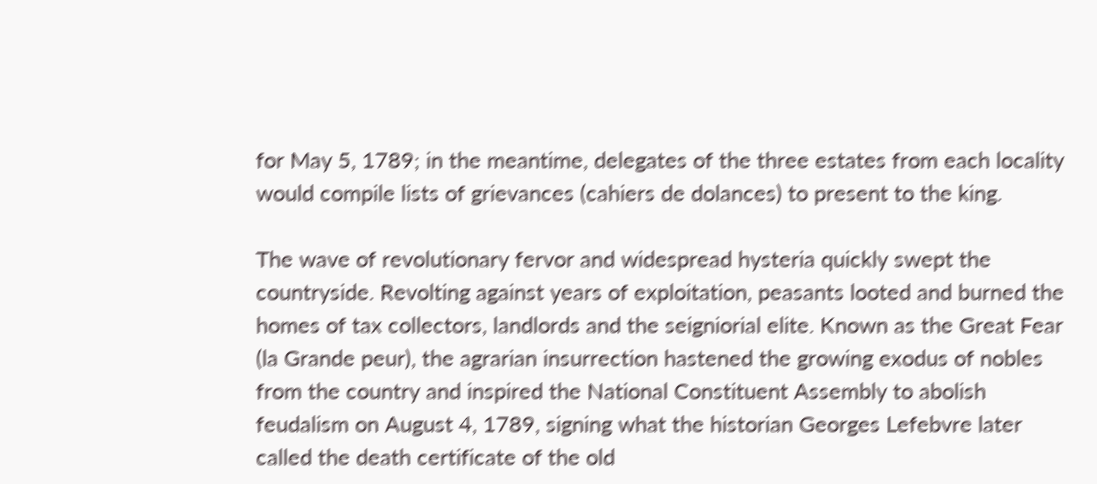for May 5, 1789; in the meantime, delegates of the three estates from each locality
would compile lists of grievances (cahiers de dolances) to present to the king.

The wave of revolutionary fervor and widespread hysteria quickly swept the
countryside. Revolting against years of exploitation, peasants looted and burned the
homes of tax collectors, landlords and the seigniorial elite. Known as the Great Fear
(la Grande peur), the agrarian insurrection hastened the growing exodus of nobles
from the country and inspired the National Constituent Assembly to abolish
feudalism on August 4, 1789, signing what the historian Georges Lefebvre later
called the death certificate of the old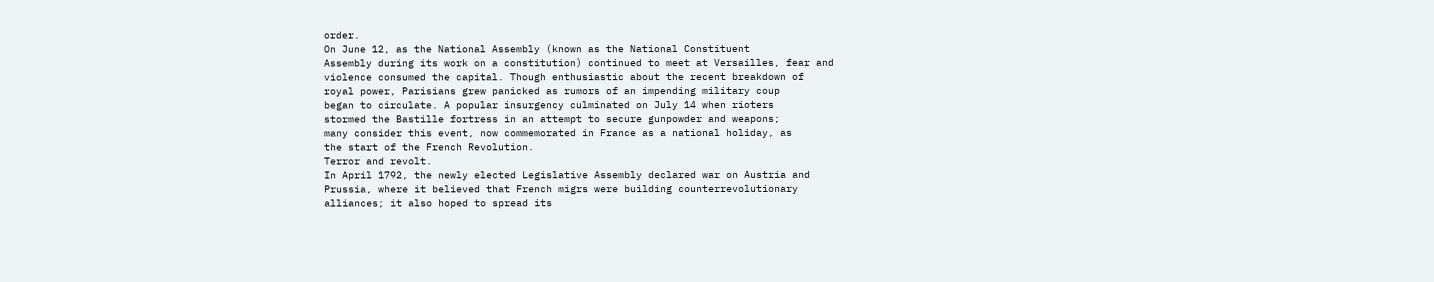order.
On June 12, as the National Assembly (known as the National Constituent
Assembly during its work on a constitution) continued to meet at Versailles, fear and
violence consumed the capital. Though enthusiastic about the recent breakdown of
royal power, Parisians grew panicked as rumors of an impending military coup
began to circulate. A popular insurgency culminated on July 14 when rioters
stormed the Bastille fortress in an attempt to secure gunpowder and weapons;
many consider this event, now commemorated in France as a national holiday, as
the start of the French Revolution.
Terror and revolt.
In April 1792, the newly elected Legislative Assembly declared war on Austria and
Prussia, where it believed that French migrs were building counterrevolutionary
alliances; it also hoped to spread its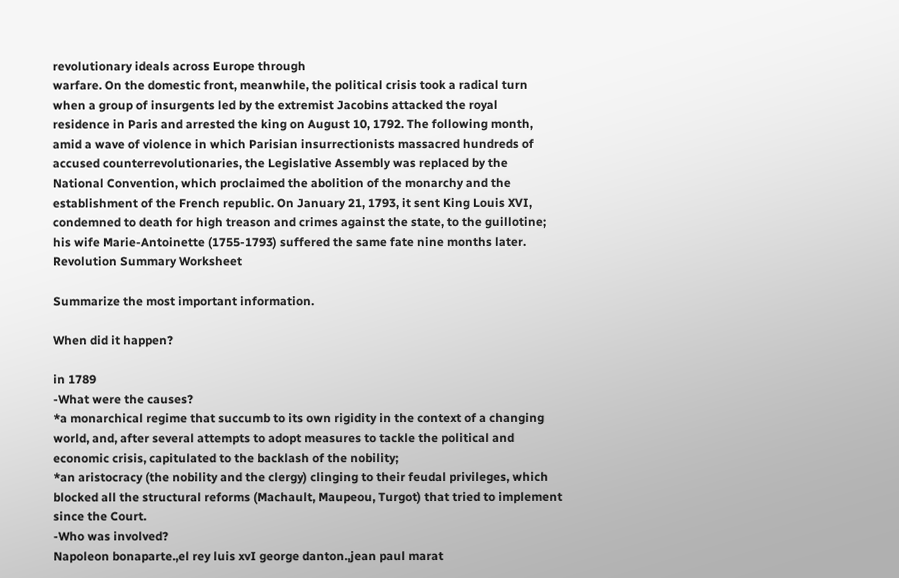revolutionary ideals across Europe through
warfare. On the domestic front, meanwhile, the political crisis took a radical turn
when a group of insurgents led by the extremist Jacobins attacked the royal
residence in Paris and arrested the king on August 10, 1792. The following month,
amid a wave of violence in which Parisian insurrectionists massacred hundreds of
accused counterrevolutionaries, the Legislative Assembly was replaced by the
National Convention, which proclaimed the abolition of the monarchy and the
establishment of the French republic. On January 21, 1793, it sent King Louis XVI,
condemned to death for high treason and crimes against the state, to the guillotine;
his wife Marie-Antoinette (1755-1793) suffered the same fate nine months later.
Revolution Summary Worksheet

Summarize the most important information.

When did it happen?

in 1789
-What were the causes?
*a monarchical regime that succumb to its own rigidity in the context of a changing
world, and, after several attempts to adopt measures to tackle the political and
economic crisis, capitulated to the backlash of the nobility;
*an aristocracy (the nobility and the clergy) clinging to their feudal privileges, which
blocked all the structural reforms (Machault, Maupeou, Turgot) that tried to implement
since the Court.
-Who was involved?
Napoleon bonaparte.,el rey luis xvI george danton.,jean paul marat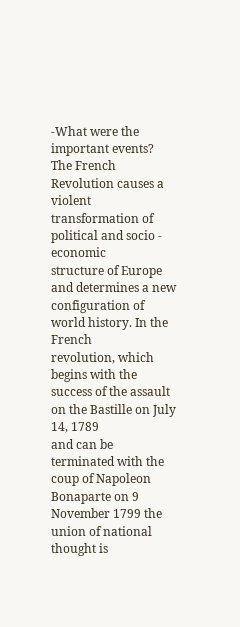-What were the important events?
The French Revolution causes a violent transformation of political and socio - economic
structure of Europe and determines a new configuration of world history. In the French
revolution, which begins with the success of the assault on the Bastille on July 14, 1789
and can be terminated with the coup of Napoleon Bonaparte on 9 November 1799 the
union of national thought is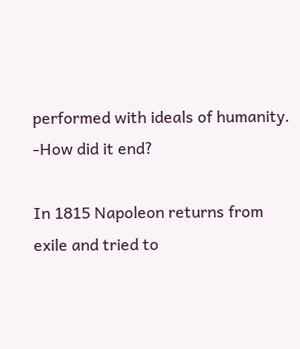performed with ideals of humanity.
-How did it end?

In 1815 Napoleon returns from exile and tried to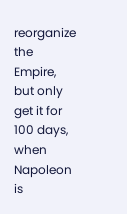reorganize the Empire, but only get it for
100 days, when Napoleon is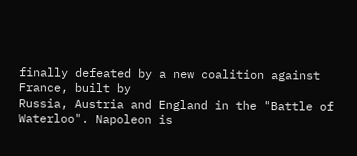finally defeated by a new coalition against France, built by
Russia, Austria and England in the "Battle of Waterloo". Napoleon is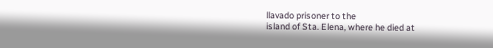llavado prisoner to the
island of Sta. Elena, where he died at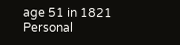age 51 in 1821
Personal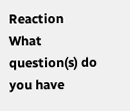Reaction
What question(s) do you have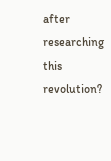after researching this revolution?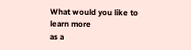What would you like to learn more
as a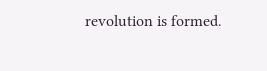revolution is formed.